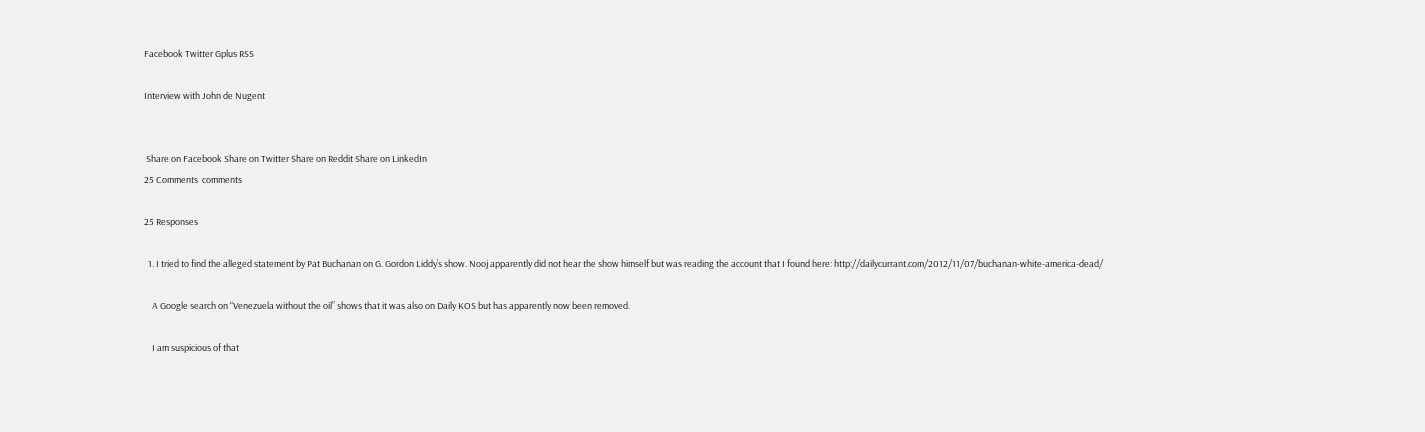Facebook Twitter Gplus RSS

Interview with John de Nugent


 Share on Facebook Share on Twitter Share on Reddit Share on LinkedIn
25 Comments  comments

25 Responses

  1. I tried to find the alleged statement by Pat Buchanan on G. Gordon Liddy’s show. Nooj apparently did not hear the show himself but was reading the account that I found here: http://dailycurrant.com/2012/11/07/buchanan-white-america-dead/

    A Google search on “Venezuela without the oil” shows that it was also on Daily KOS but has apparently now been removed.

    I am suspicious of that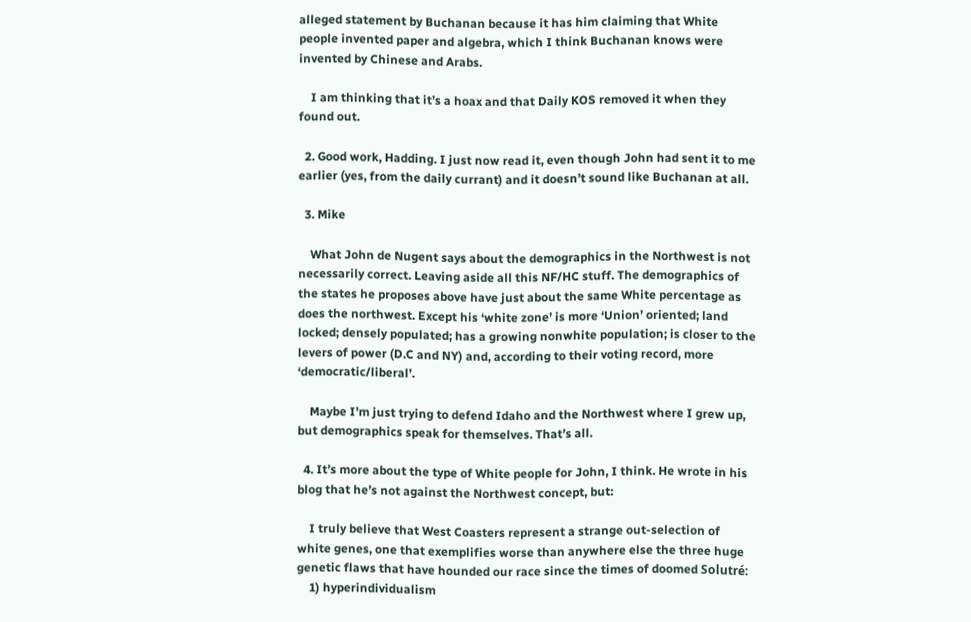alleged statement by Buchanan because it has him claiming that White people invented paper and algebra, which I think Buchanan knows were invented by Chinese and Arabs.

    I am thinking that it’s a hoax and that Daily KOS removed it when they found out.

  2. Good work, Hadding. I just now read it, even though John had sent it to me earlier (yes, from the daily currant) and it doesn’t sound like Buchanan at all.

  3. Mike

    What John de Nugent says about the demographics in the Northwest is not necessarily correct. Leaving aside all this NF/HC stuff. The demographics of the states he proposes above have just about the same White percentage as does the northwest. Except his ‘white zone’ is more ‘Union’ oriented; land locked; densely populated; has a growing nonwhite population; is closer to the levers of power (D.C and NY) and, according to their voting record, more ‘democratic/liberal’.

    Maybe I’m just trying to defend Idaho and the Northwest where I grew up, but demographics speak for themselves. That’s all.

  4. It’s more about the type of White people for John, I think. He wrote in his blog that he’s not against the Northwest concept, but:

    I truly believe that West Coasters represent a strange out-selection of white genes, one that exemplifies worse than anywhere else the three huge genetic flaws that have hounded our race since the times of doomed Solutré:
    1) hyperindividualism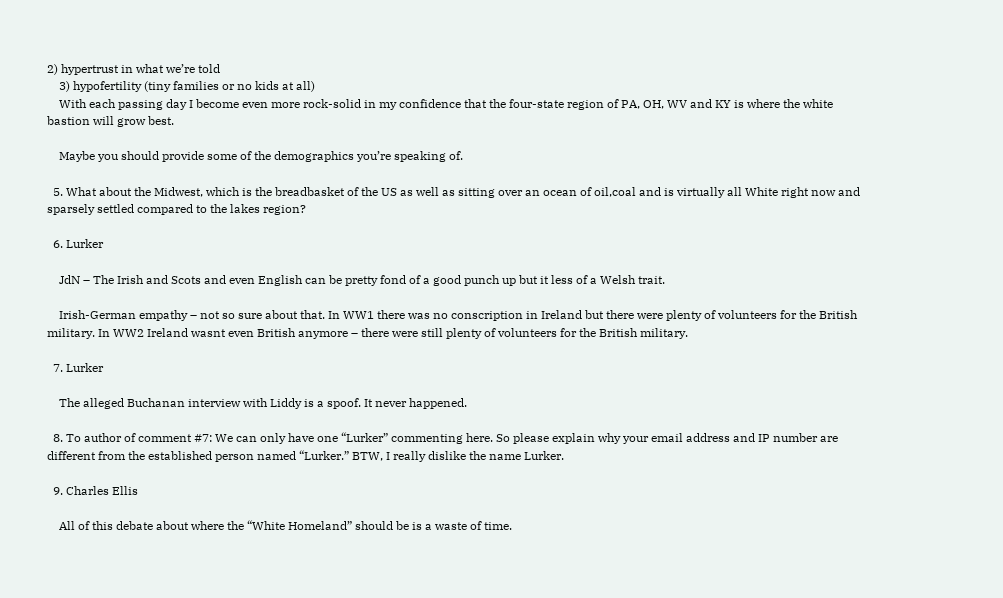2) hypertrust in what we’re told
    3) hypofertility (tiny families or no kids at all)
    With each passing day I become even more rock-solid in my confidence that the four-state region of PA, OH, WV and KY is where the white bastion will grow best.

    Maybe you should provide some of the demographics you’re speaking of.

  5. What about the Midwest, which is the breadbasket of the US as well as sitting over an ocean of oil,coal and is virtually all White right now and sparsely settled compared to the lakes region?

  6. Lurker

    JdN – The Irish and Scots and even English can be pretty fond of a good punch up but it less of a Welsh trait.

    Irish-German empathy – not so sure about that. In WW1 there was no conscription in Ireland but there were plenty of volunteers for the British military. In WW2 Ireland wasnt even British anymore – there were still plenty of volunteers for the British military.

  7. Lurker

    The alleged Buchanan interview with Liddy is a spoof. It never happened.

  8. To author of comment #7: We can only have one “Lurker” commenting here. So please explain why your email address and IP number are different from the established person named “Lurker.” BTW, I really dislike the name Lurker.

  9. Charles Ellis

    All of this debate about where the “White Homeland” should be is a waste of time.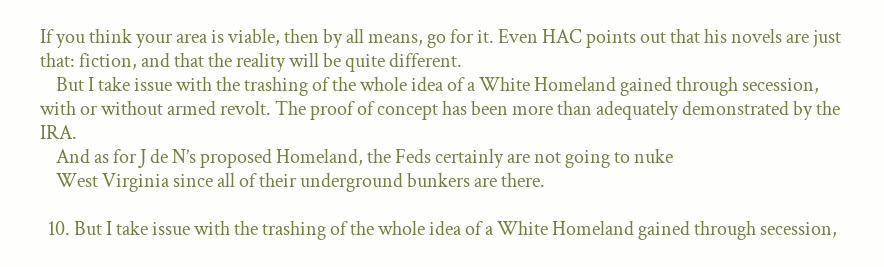If you think your area is viable, then by all means, go for it. Even HAC points out that his novels are just that: fiction, and that the reality will be quite different.
    But I take issue with the trashing of the whole idea of a White Homeland gained through secession, with or without armed revolt. The proof of concept has been more than adequately demonstrated by the IRA.
    And as for J de N’s proposed Homeland, the Feds certainly are not going to nuke
    West Virginia since all of their underground bunkers are there.

  10. But I take issue with the trashing of the whole idea of a White Homeland gained through secession,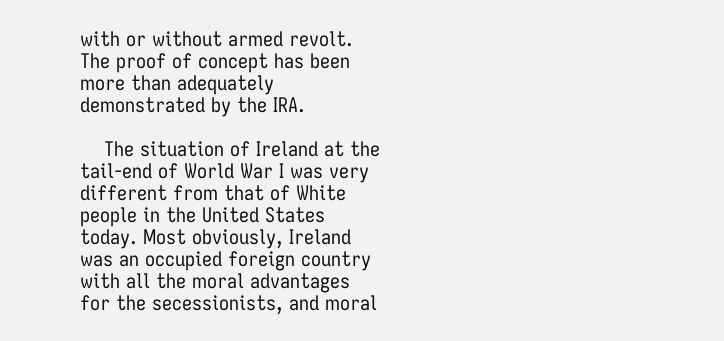with or without armed revolt. The proof of concept has been more than adequately demonstrated by the IRA.

    The situation of Ireland at the tail-end of World War I was very different from that of White people in the United States today. Most obviously, Ireland was an occupied foreign country with all the moral advantages for the secessionists, and moral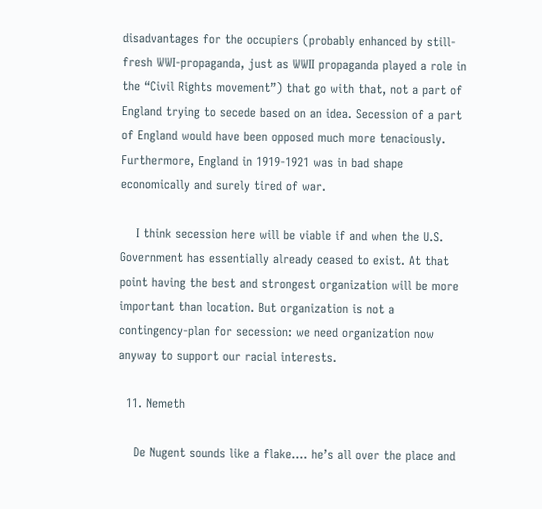disadvantages for the occupiers (probably enhanced by still-fresh WWI-propaganda, just as WWII propaganda played a role in the “Civil Rights movement”) that go with that, not a part of England trying to secede based on an idea. Secession of a part of England would have been opposed much more tenaciously. Furthermore, England in 1919-1921 was in bad shape economically and surely tired of war.

    I think secession here will be viable if and when the U.S. Government has essentially already ceased to exist. At that point having the best and strongest organization will be more important than location. But organization is not a contingency-plan for secession: we need organization now anyway to support our racial interests.

  11. Nemeth

    De Nugent sounds like a flake…. he’s all over the place and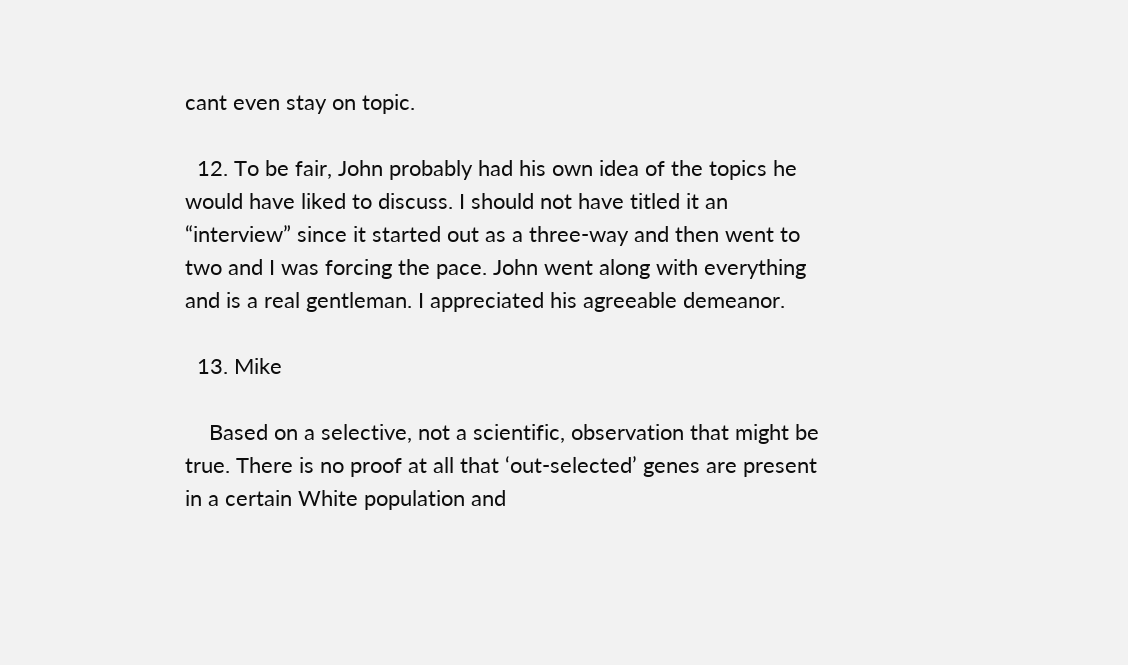cant even stay on topic.

  12. To be fair, John probably had his own idea of the topics he would have liked to discuss. I should not have titled it an “interview” since it started out as a three-way and then went to two and I was forcing the pace. John went along with everything and is a real gentleman. I appreciated his agreeable demeanor.

  13. Mike

    Based on a selective, not a scientific, observation that might be true. There is no proof at all that ‘out-selected’ genes are present in a certain White population and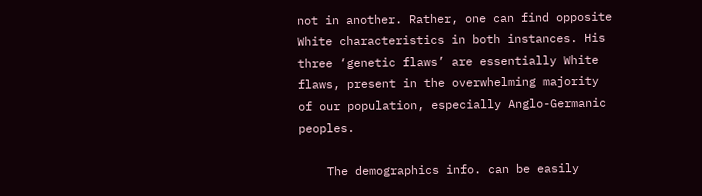not in another. Rather, one can find opposite White characteristics in both instances. His three ‘genetic flaws’ are essentially White flaws, present in the overwhelming majority of our population, especially Anglo-Germanic peoples.

    The demographics info. can be easily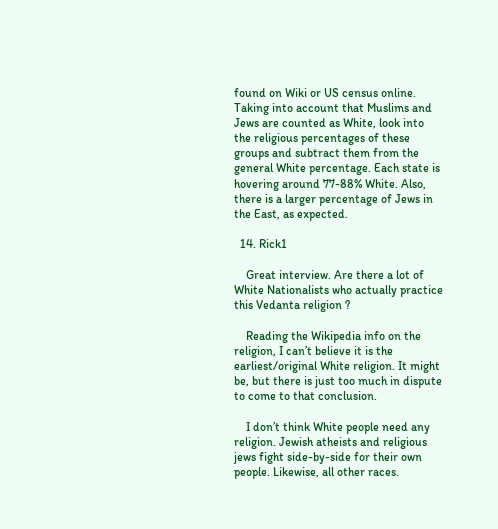found on Wiki or US census online. Taking into account that Muslims and Jews are counted as White, look into the religious percentages of these groups and subtract them from the general White percentage. Each state is hovering around 77-88% White. Also, there is a larger percentage of Jews in the East, as expected.

  14. Rick1

    Great interview. Are there a lot of White Nationalists who actually practice this Vedanta religion ?

    Reading the Wikipedia info on the religion, I can’t believe it is the earliest/original White religion. It might be, but there is just too much in dispute to come to that conclusion.

    I don’t think White people need any religion. Jewish atheists and religious jews fight side-by-side for their own people. Likewise, all other races.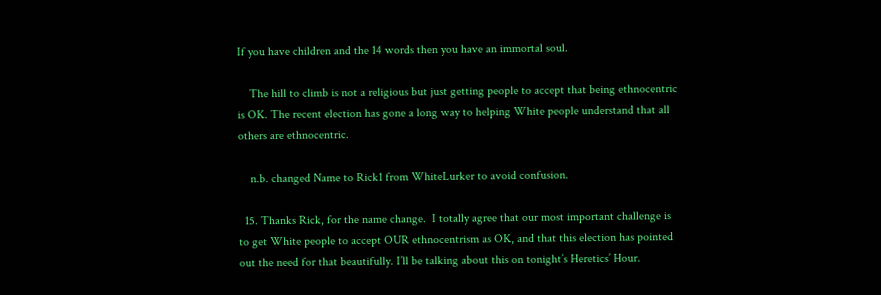If you have children and the 14 words then you have an immortal soul.

    The hill to climb is not a religious but just getting people to accept that being ethnocentric is OK. The recent election has gone a long way to helping White people understand that all others are ethnocentric.

    n.b. changed Name to Rick1 from WhiteLurker to avoid confusion.

  15. Thanks Rick, for the name change.  I totally agree that our most important challenge is to get White people to accept OUR ethnocentrism as OK, and that this election has pointed out the need for that beautifully. I’ll be talking about this on tonight’s Heretics’ Hour.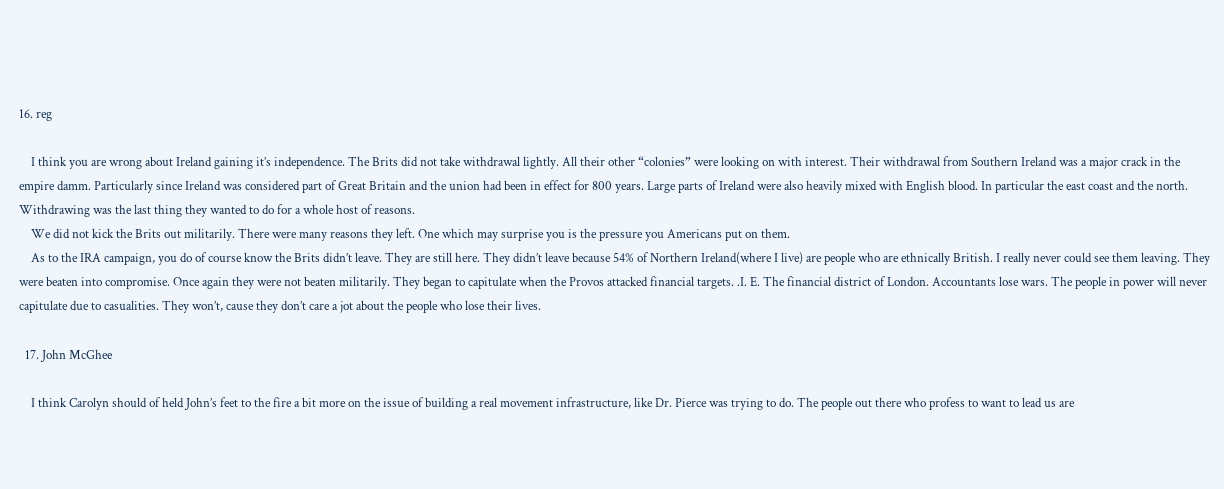16. reg

    I think you are wrong about Ireland gaining it’s independence. The Brits did not take withdrawal lightly. All their other “colonies” were looking on with interest. Their withdrawal from Southern Ireland was a major crack in the empire damm. Particularly since Ireland was considered part of Great Britain and the union had been in effect for 800 years. Large parts of Ireland were also heavily mixed with English blood. In particular the east coast and the north. Withdrawing was the last thing they wanted to do for a whole host of reasons.
    We did not kick the Brits out militarily. There were many reasons they left. One which may surprise you is the pressure you Americans put on them.
    As to the IRA campaign, you do of course know the Brits didn’t leave. They are still here. They didn’t leave because 54% of Northern Ireland(where I live) are people who are ethnically British. I really never could see them leaving. They were beaten into compromise. Once again they were not beaten militarily. They began to capitulate when the Provos attacked financial targets. .I. E. The financial district of London. Accountants lose wars. The people in power will never capitulate due to casualities. They won’t, cause they don’t care a jot about the people who lose their lives.

  17. John McGhee

    I think Carolyn should of held John’s feet to the fire a bit more on the issue of building a real movement infrastructure, like Dr. Pierce was trying to do. The people out there who profess to want to lead us are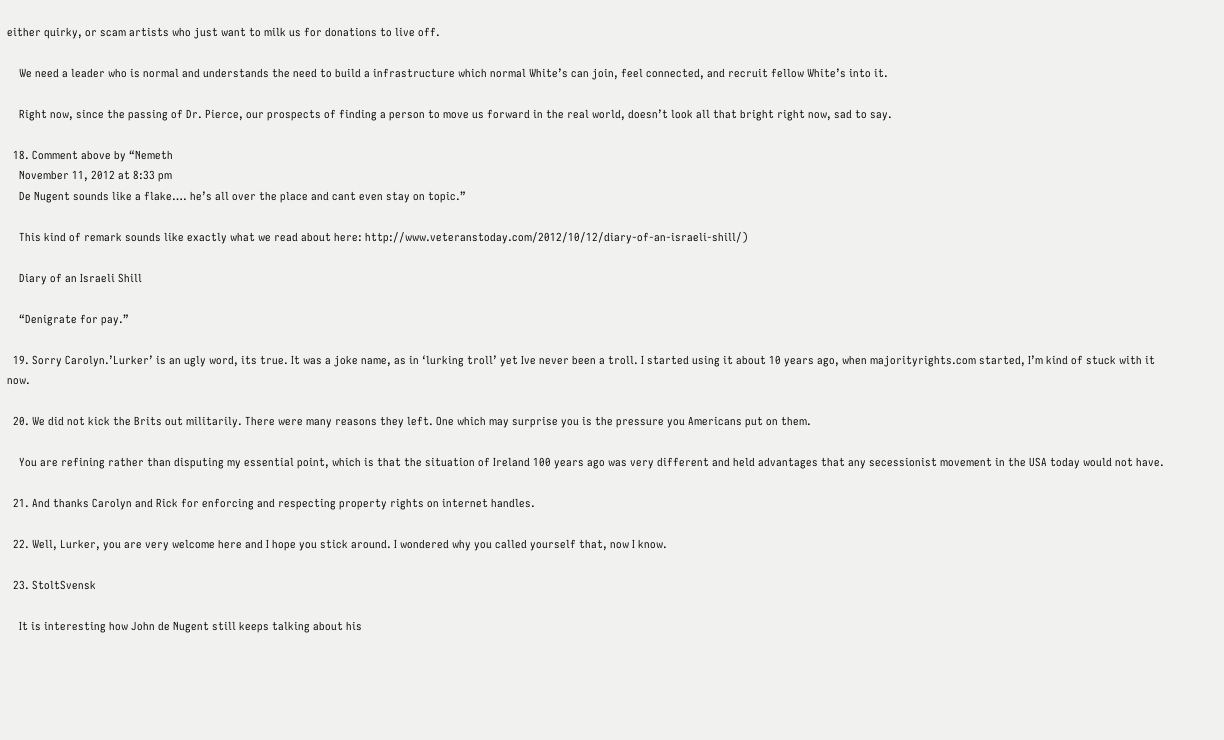either quirky, or scam artists who just want to milk us for donations to live off.

    We need a leader who is normal and understands the need to build a infrastructure which normal White’s can join, feel connected, and recruit fellow White’s into it.

    Right now, since the passing of Dr. Pierce, our prospects of finding a person to move us forward in the real world, doesn’t look all that bright right now, sad to say.

  18. Comment above by “Nemeth
    November 11, 2012 at 8:33 pm
    De Nugent sounds like a flake…. he’s all over the place and cant even stay on topic.”

    This kind of remark sounds like exactly what we read about here: http://www.veteranstoday.com/2012/10/12/diary-of-an-israeli-shill/)

    Diary of an Israeli Shill

    “Denigrate for pay.”

  19. Sorry Carolyn.’Lurker’ is an ugly word, its true. It was a joke name, as in ‘lurking troll’ yet Ive never been a troll. I started using it about 10 years ago, when majorityrights.com started, I’m kind of stuck with it now.

  20. We did not kick the Brits out militarily. There were many reasons they left. One which may surprise you is the pressure you Americans put on them.

    You are refining rather than disputing my essential point, which is that the situation of Ireland 100 years ago was very different and held advantages that any secessionist movement in the USA today would not have.

  21. And thanks Carolyn and Rick for enforcing and respecting property rights on internet handles.

  22. Well, Lurker, you are very welcome here and I hope you stick around. I wondered why you called yourself that, now I know.

  23. StoltSvensk

    It is interesting how John de Nugent still keeps talking about his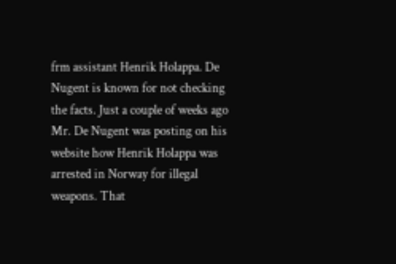frm assistant Henrik Holappa. De Nugent is known for not checking the facts. Just a couple of weeks ago Mr. De Nugent was posting on his website how Henrik Holappa was arrested in Norway for illegal weapons. That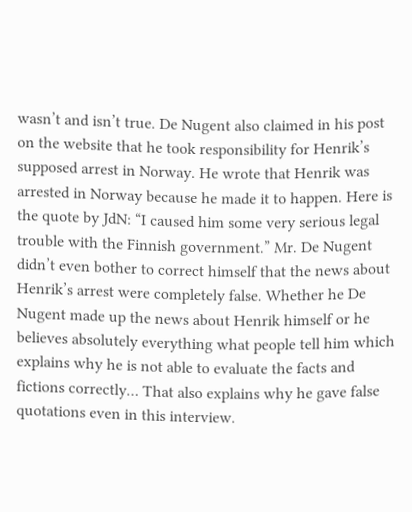wasn’t and isn’t true. De Nugent also claimed in his post on the website that he took responsibility for Henrik’s supposed arrest in Norway. He wrote that Henrik was arrested in Norway because he made it to happen. Here is the quote by JdN: “I caused him some very serious legal trouble with the Finnish government.” Mr. De Nugent didn’t even bother to correct himself that the news about Henrik’s arrest were completely false. Whether he De Nugent made up the news about Henrik himself or he believes absolutely everything what people tell him which explains why he is not able to evaluate the facts and fictions correctly… That also explains why he gave false quotations even in this interview.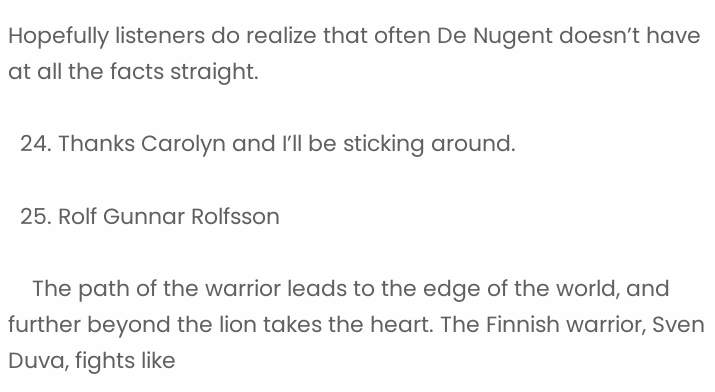Hopefully listeners do realize that often De Nugent doesn’t have at all the facts straight.

  24. Thanks Carolyn and I’ll be sticking around.

  25. Rolf Gunnar Rolfsson

    The path of the warrior leads to the edge of the world, and further beyond the lion takes the heart. The Finnish warrior, Sven Duva, fights like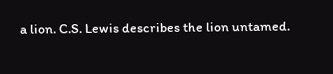a lion. C.S. Lewis describes the lion untamed.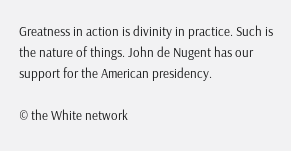Greatness in action is divinity in practice. Such is the nature of things. John de Nugent has our support for the American presidency.

© the White network